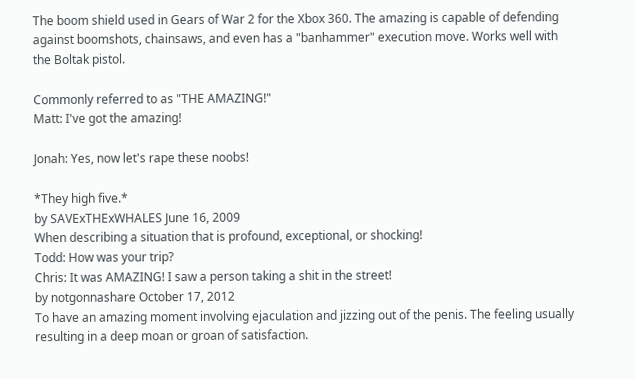The boom shield used in Gears of War 2 for the Xbox 360. The amazing is capable of defending against boomshots, chainsaws, and even has a "banhammer" execution move. Works well with the Boltak pistol.

Commonly referred to as "THE AMAZING!"
Matt: I've got the amazing!

Jonah: Yes, now let's rape these noobs!

*They high five.*
by SAVExTHExWHALES June 16, 2009
When describing a situation that is profound, exceptional, or shocking!
Todd: How was your trip?
Chris: It was AMAZING! I saw a person taking a shit in the street!
by notgonnashare October 17, 2012
To have an amazing moment involving ejaculation and jizzing out of the penis. The feeling usually resulting in a deep moan or groan of satisfaction.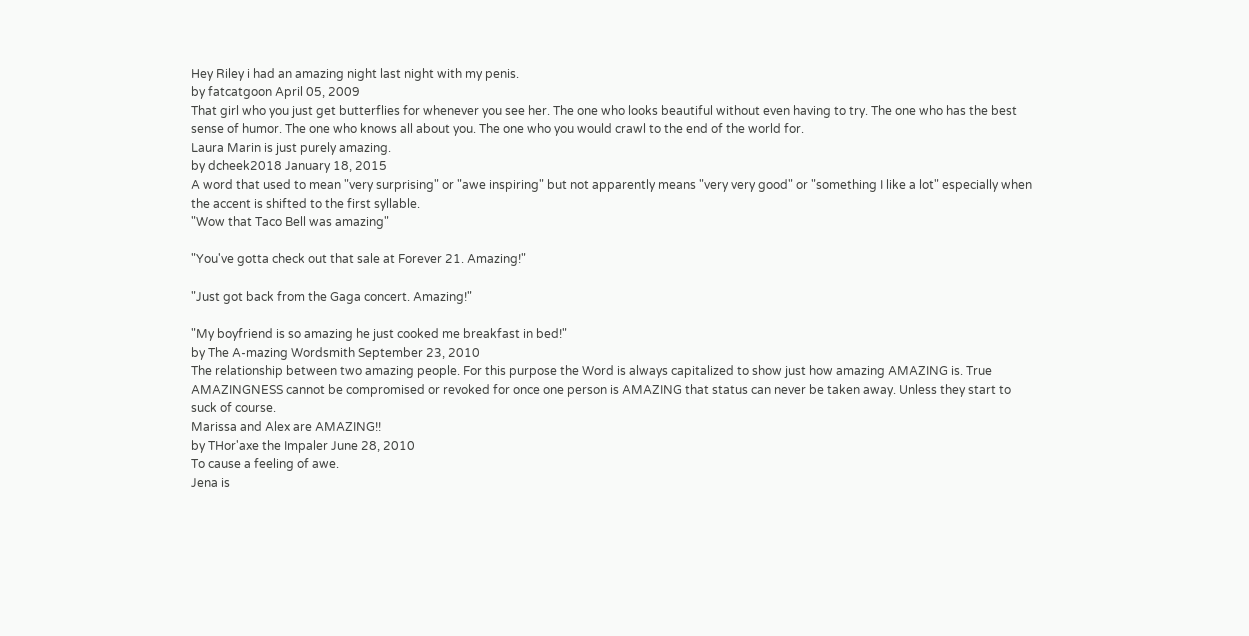Hey Riley i had an amazing night last night with my penis.
by fatcatgoon April 05, 2009
That girl who you just get butterflies for whenever you see her. The one who looks beautiful without even having to try. The one who has the best sense of humor. The one who knows all about you. The one who you would crawl to the end of the world for.
Laura Marin is just purely amazing.
by dcheek2018 January 18, 2015
A word that used to mean "very surprising" or "awe inspiring" but not apparently means "very very good" or "something I like a lot" especially when the accent is shifted to the first syllable.
"Wow that Taco Bell was amazing"

"You've gotta check out that sale at Forever 21. Amazing!"

"Just got back from the Gaga concert. Amazing!"

"My boyfriend is so amazing he just cooked me breakfast in bed!"
by The A-mazing Wordsmith September 23, 2010
The relationship between two amazing people. For this purpose the Word is always capitalized to show just how amazing AMAZING is. True AMAZINGNESS cannot be compromised or revoked for once one person is AMAZING that status can never be taken away. Unless they start to suck of course.
Marissa and Alex are AMAZING!!
by THor'axe the Impaler June 28, 2010
To cause a feeling of awe.
Jena is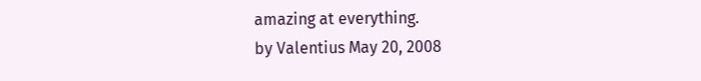amazing at everything.
by Valentius May 20, 2008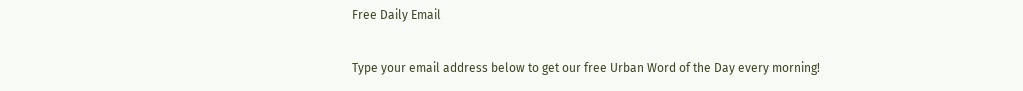Free Daily Email

Type your email address below to get our free Urban Word of the Day every morning!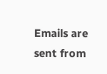Emails are sent from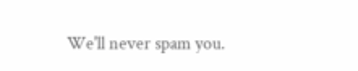We'll never spam you.